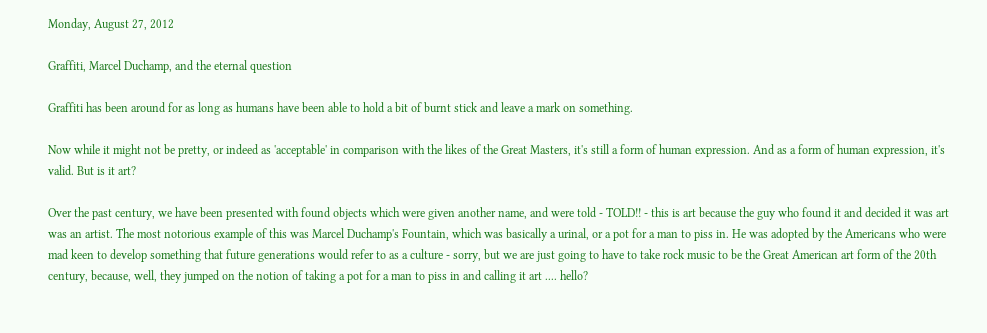Monday, August 27, 2012

Graffiti, Marcel Duchamp, and the eternal question

Graffiti has been around for as long as humans have been able to hold a bit of burnt stick and leave a mark on something.

Now while it might not be pretty, or indeed as 'acceptable' in comparison with the likes of the Great Masters, it's still a form of human expression. And as a form of human expression, it's valid. But is it art?

Over the past century, we have been presented with found objects which were given another name, and were told - TOLD!! - this is art because the guy who found it and decided it was art was an artist. The most notorious example of this was Marcel Duchamp's Fountain, which was basically a urinal, or a pot for a man to piss in. He was adopted by the Americans who were mad keen to develop something that future generations would refer to as a culture - sorry, but we are just going to have to take rock music to be the Great American art form of the 20th century, because, well, they jumped on the notion of taking a pot for a man to piss in and calling it art .... hello?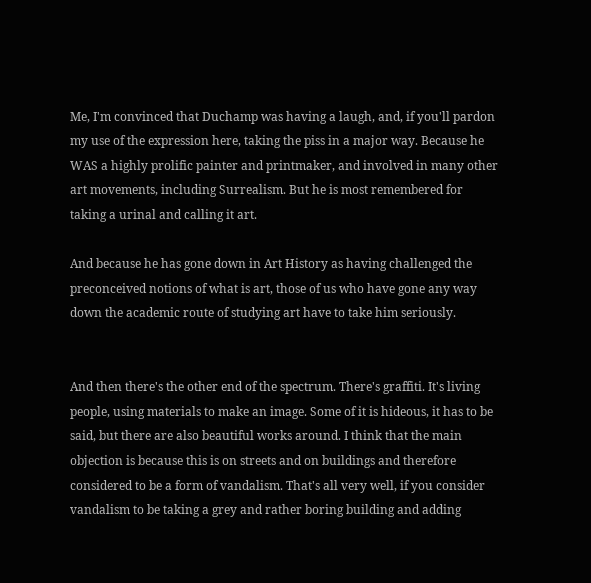Me, I'm convinced that Duchamp was having a laugh, and, if you'll pardon my use of the expression here, taking the piss in a major way. Because he WAS a highly prolific painter and printmaker, and involved in many other art movements, including Surrealism. But he is most remembered for taking a urinal and calling it art.

And because he has gone down in Art History as having challenged the preconceived notions of what is art, those of us who have gone any way down the academic route of studying art have to take him seriously.


And then there's the other end of the spectrum. There's graffiti. It's living people, using materials to make an image. Some of it is hideous, it has to be said, but there are also beautiful works around. I think that the main objection is because this is on streets and on buildings and therefore considered to be a form of vandalism. That's all very well, if you consider vandalism to be taking a grey and rather boring building and adding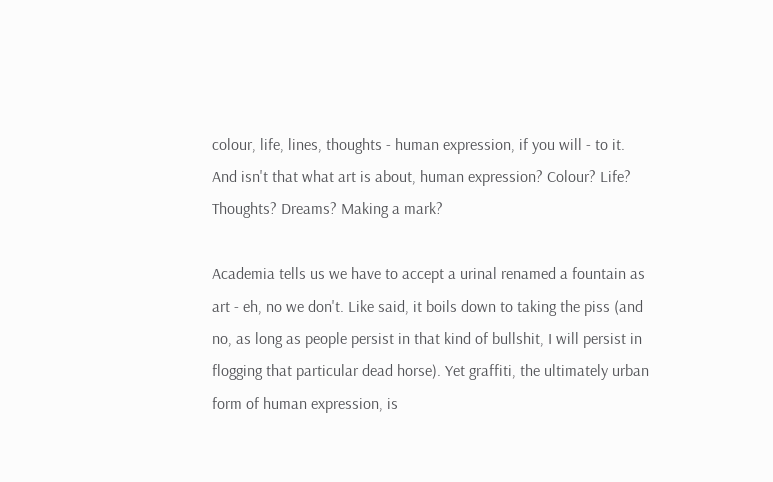colour, life, lines, thoughts - human expression, if you will - to it. And isn't that what art is about, human expression? Colour? Life? Thoughts? Dreams? Making a mark?

Academia tells us we have to accept a urinal renamed a fountain as art - eh, no we don't. Like said, it boils down to taking the piss (and no, as long as people persist in that kind of bullshit, I will persist in flogging that particular dead horse). Yet graffiti, the ultimately urban form of human expression, is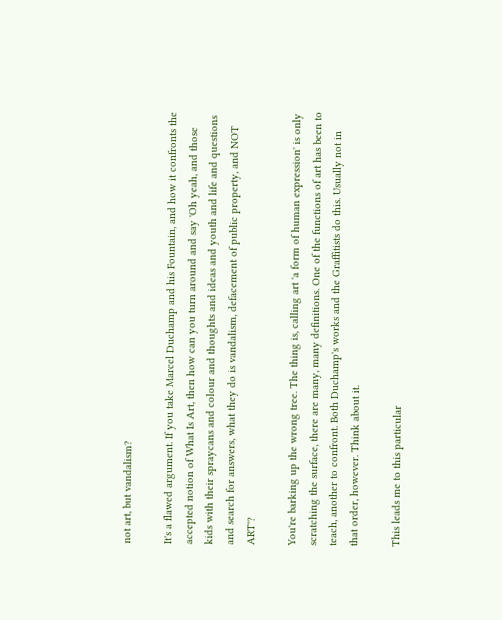not art, but vandalism?

It's a flawed argument. If you take Marcel Duchamp and his Fountain, and how it confronts the accepted notion of What Is Art, then how can you turn around and say 'Oh yeah, and those kids with their spraycans and colour and thoughts and ideas and youth and life and questions and search for answers, what they do is vandalism, defacement of public property, and NOT ART'?

You're barking up the wrong tree. The thing is, calling art 'a form of human expression' is only scratching the surface, there are many, many definitions. One of the functions of art has been to teach, another to confront. Both Duchamp's works and the Graffitists do this. Usually not in that order, however. Think about it.

This leads me to this particular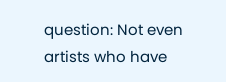question: Not even artists who have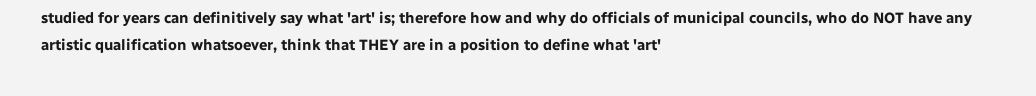studied for years can definitively say what 'art' is; therefore how and why do officials of municipal councils, who do NOT have any artistic qualification whatsoever, think that THEY are in a position to define what 'art'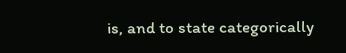is, and to state categorically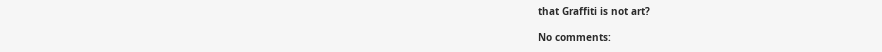that Graffiti is not art?

No comments: